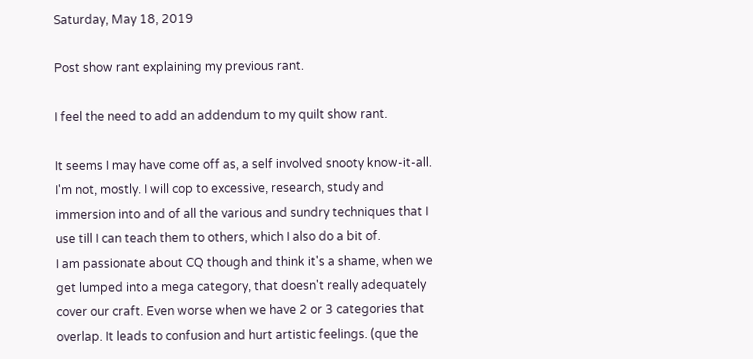Saturday, May 18, 2019

Post show rant explaining my previous rant.

I feel the need to add an addendum to my quilt show rant.

It seems I may have come off as, a self involved snooty know-it-all. I'm not, mostly. I will cop to excessive, research, study and immersion into and of all the various and sundry techniques that I use till I can teach them to others, which I also do a bit of.
I am passionate about CQ though and think it's a shame, when we get lumped into a mega category, that doesn't really adequately cover our craft. Even worse when we have 2 or 3 categories that overlap. It leads to confusion and hurt artistic feelings. (que the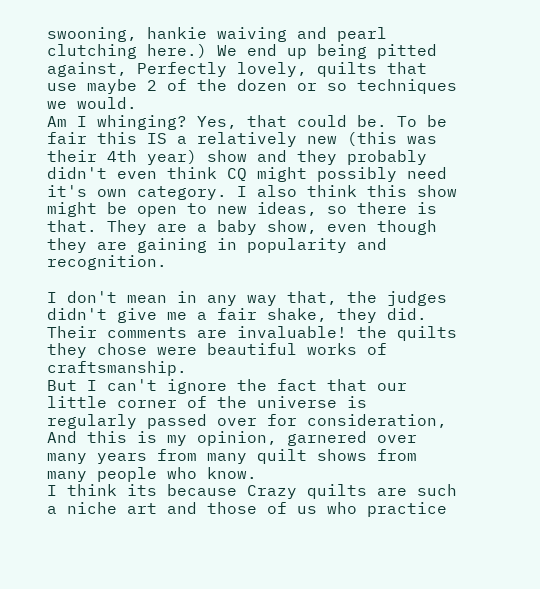swooning, hankie waiving and pearl clutching here.) We end up being pitted against, Perfectly lovely, quilts that use maybe 2 of the dozen or so techniques we would.
Am I whinging? Yes, that could be. To be fair this IS a relatively new (this was their 4th year) show and they probably didn't even think CQ might possibly need it's own category. I also think this show might be open to new ideas, so there is that. They are a baby show, even though they are gaining in popularity and recognition.

I don't mean in any way that, the judges didn't give me a fair shake, they did.
Their comments are invaluable! the quilts they chose were beautiful works of craftsmanship.
But I can't ignore the fact that our little corner of the universe is regularly passed over for consideration, And this is my opinion, garnered over many years from many quilt shows from many people who know.
I think its because Crazy quilts are such a niche art and those of us who practice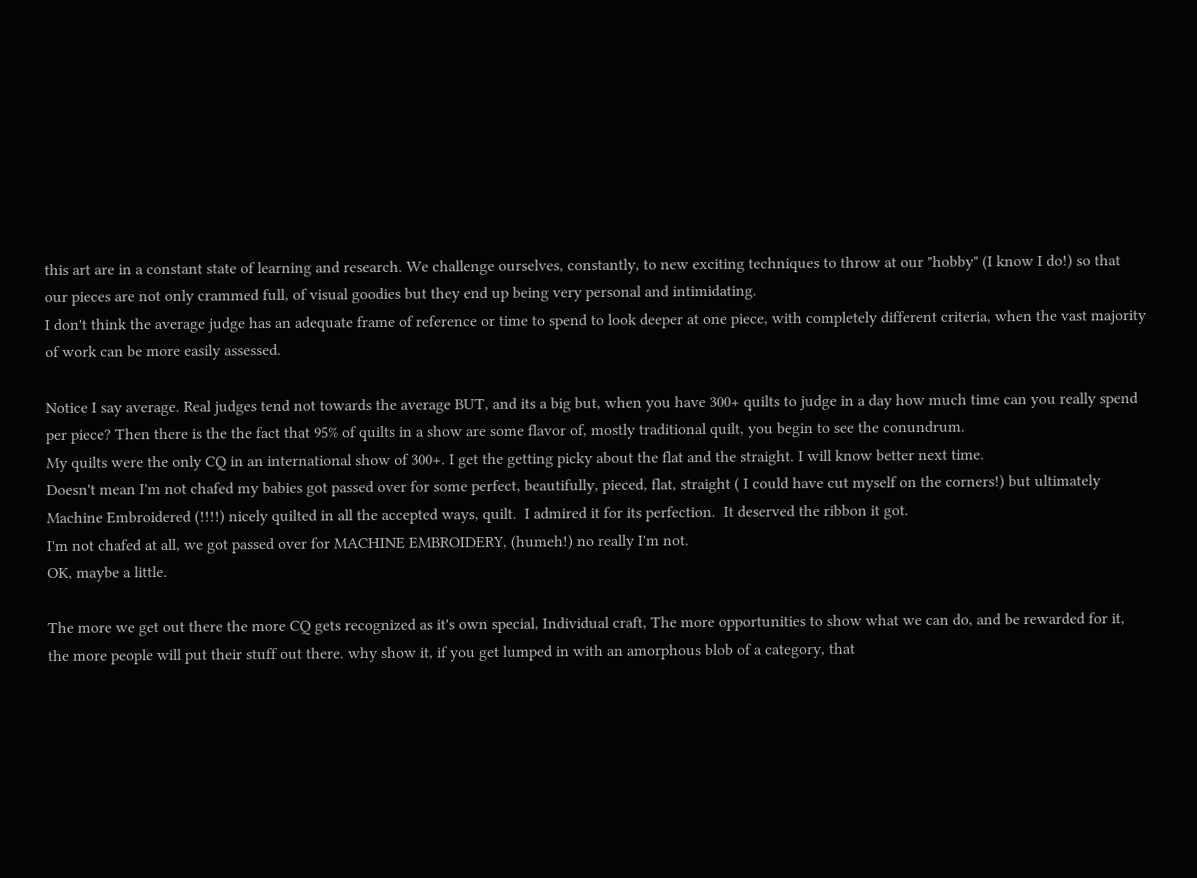this art are in a constant state of learning and research. We challenge ourselves, constantly, to new exciting techniques to throw at our "hobby" (I know I do!) so that our pieces are not only crammed full, of visual goodies but they end up being very personal and intimidating.
I don't think the average judge has an adequate frame of reference or time to spend to look deeper at one piece, with completely different criteria, when the vast majority of work can be more easily assessed.

Notice I say average. Real judges tend not towards the average BUT, and its a big but, when you have 300+ quilts to judge in a day how much time can you really spend per piece? Then there is the the fact that 95% of quilts in a show are some flavor of, mostly traditional quilt, you begin to see the conundrum.
My quilts were the only CQ in an international show of 300+. I get the getting picky about the flat and the straight. I will know better next time.
Doesn't mean I'm not chafed my babies got passed over for some perfect, beautifully, pieced, flat, straight ( I could have cut myself on the corners!) but ultimately Machine Embroidered (!!!!) nicely quilted in all the accepted ways, quilt.  I admired it for its perfection.  It deserved the ribbon it got.
I'm not chafed at all, we got passed over for MACHINE EMBROIDERY, (humeh!) no really I'm not.
OK, maybe a little.

The more we get out there the more CQ gets recognized as it's own special, Individual craft, The more opportunities to show what we can do, and be rewarded for it, the more people will put their stuff out there. why show it, if you get lumped in with an amorphous blob of a category, that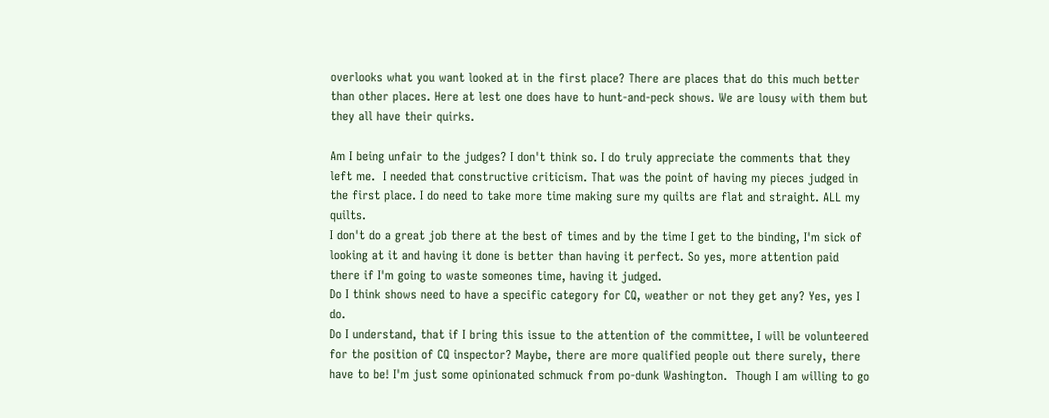overlooks what you want looked at in the first place? There are places that do this much better than other places. Here at lest one does have to hunt-and-peck shows. We are lousy with them but they all have their quirks.

Am I being unfair to the judges? I don't think so. I do truly appreciate the comments that they left me.  I needed that constructive criticism. That was the point of having my pieces judged in the first place. I do need to take more time making sure my quilts are flat and straight. ALL my quilts.
I don't do a great job there at the best of times and by the time I get to the binding, I'm sick of looking at it and having it done is better than having it perfect. So yes, more attention paid there if I'm going to waste someones time, having it judged.
Do I think shows need to have a specific category for CQ, weather or not they get any? Yes, yes I do.
Do I understand, that if I bring this issue to the attention of the committee, I will be volunteered for the position of CQ inspector? Maybe, there are more qualified people out there surely, there have to be! I'm just some opinionated schmuck from po-dunk Washington.  Though I am willing to go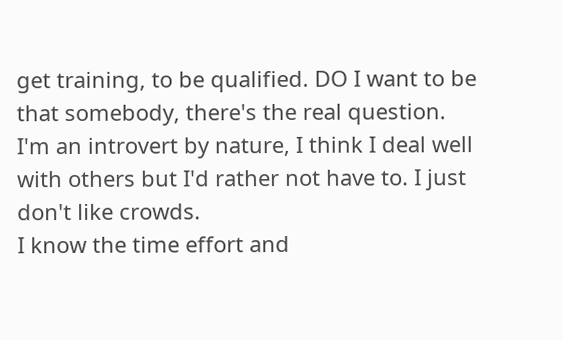get training, to be qualified. DO I want to be that somebody, there's the real question. I'm an introvert by nature, I think I deal well with others but I'd rather not have to. I just don't like crowds.
I know the time effort and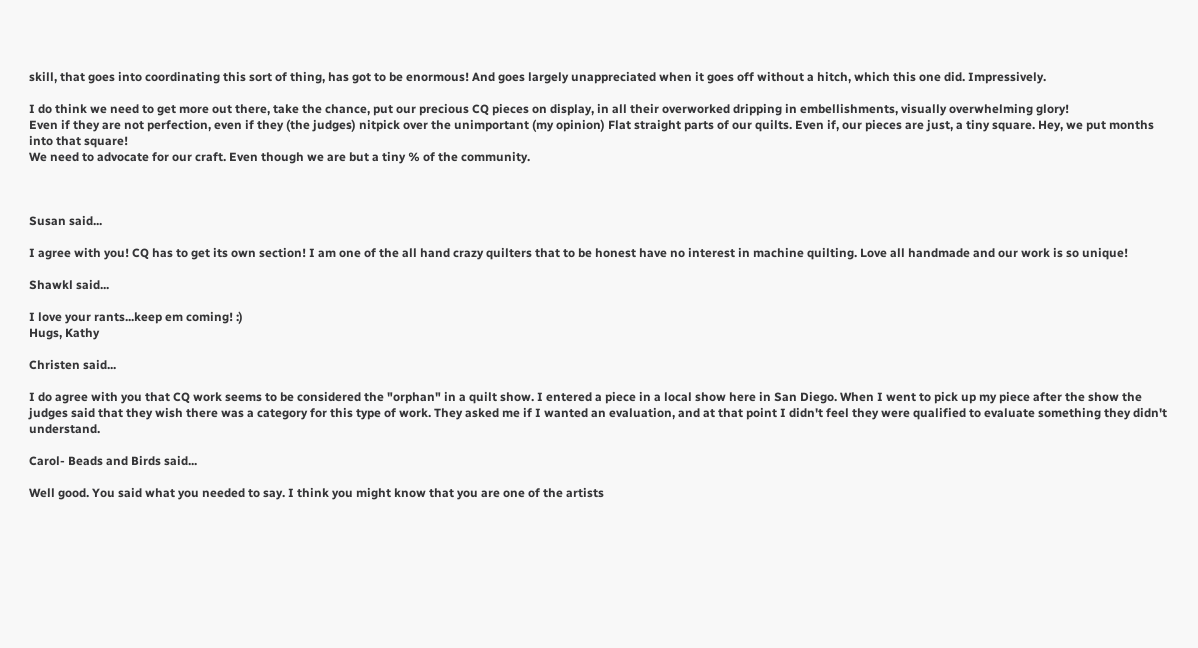skill, that goes into coordinating this sort of thing, has got to be enormous! And goes largely unappreciated when it goes off without a hitch, which this one did. Impressively.

I do think we need to get more out there, take the chance, put our precious CQ pieces on display, in all their overworked dripping in embellishments, visually overwhelming glory!
Even if they are not perfection, even if they (the judges) nitpick over the unimportant (my opinion) Flat straight parts of our quilts. Even if, our pieces are just, a tiny square. Hey, we put months into that square!
We need to advocate for our craft. Even though we are but a tiny % of the community.



Susan said...

I agree with you! CQ has to get its own section! I am one of the all hand crazy quilters that to be honest have no interest in machine quilting. Love all handmade and our work is so unique!

Shawkl said...

I love your rants...keep em coming! :)
Hugs, Kathy

Christen said...

I do agree with you that CQ work seems to be considered the "orphan" in a quilt show. I entered a piece in a local show here in San Diego. When I went to pick up my piece after the show the judges said that they wish there was a category for this type of work. They asked me if I wanted an evaluation, and at that point I didn't feel they were qualified to evaluate something they didn't understand.

Carol- Beads and Birds said...

Well good. You said what you needed to say. I think you might know that you are one of the artists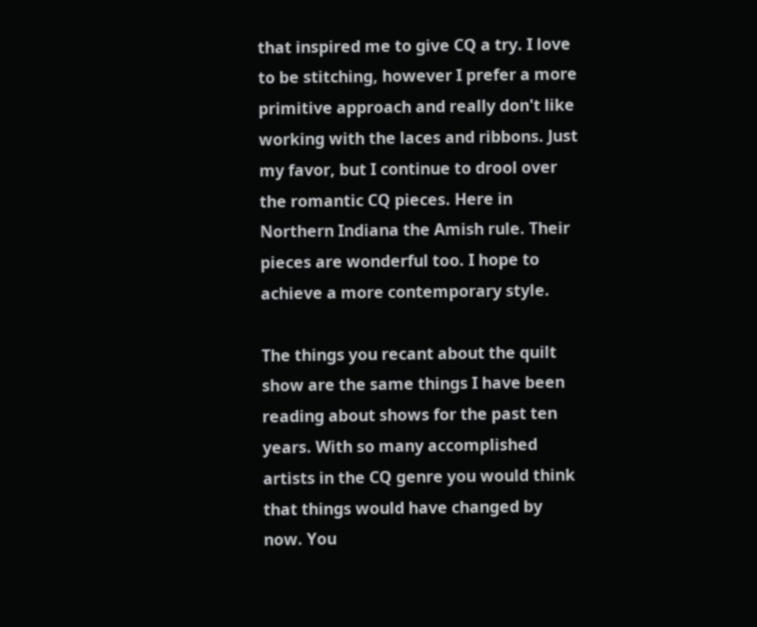that inspired me to give CQ a try. I love to be stitching, however I prefer a more primitive approach and really don't like working with the laces and ribbons. Just my favor, but I continue to drool over the romantic CQ pieces. Here in Northern Indiana the Amish rule. Their pieces are wonderful too. I hope to achieve a more contemporary style.

The things you recant about the quilt show are the same things I have been reading about shows for the past ten years. With so many accomplished artists in the CQ genre you would think that things would have changed by now. You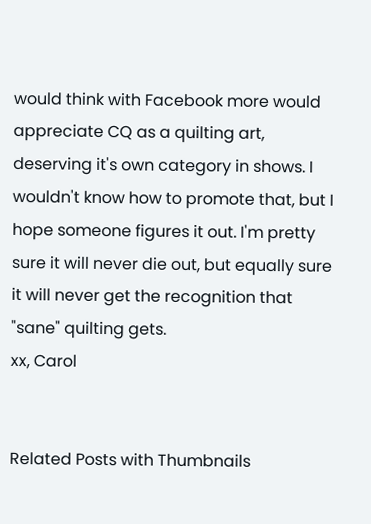would think with Facebook more would appreciate CQ as a quilting art, deserving it's own category in shows. I wouldn't know how to promote that, but I hope someone figures it out. I'm pretty sure it will never die out, but equally sure it will never get the recognition that "sane" quilting gets.
xx, Carol


Related Posts with Thumbnails